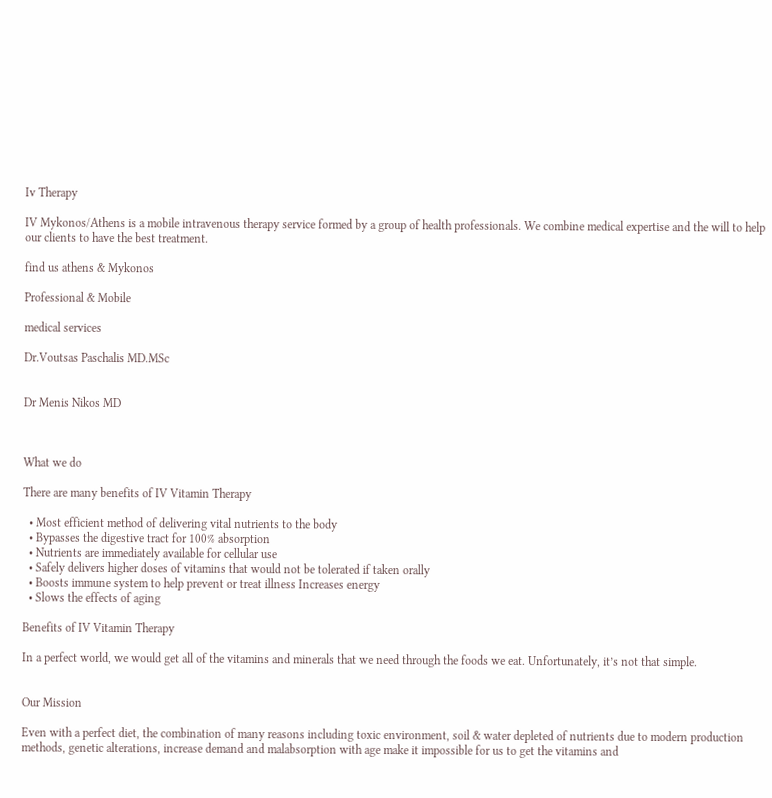Iv Therapy

IV Mykonos/Athens is a mobile intravenous therapy service formed by a group of health professionals. We combine medical expertise and the will to help our clients to have the best treatment.

find us athens & Mykonos

Professional & Mobile

medical services

Dr.Voutsas Paschalis MD.MSc


Dr Menis Nikos MD



What we do

There are many benefits of IV Vitamin Therapy

  • Most efficient method of delivering vital nutrients to the body
  • Bypasses the digestive tract for 100% absorption
  • Nutrients are immediately available for cellular use
  • Safely delivers higher doses of vitamins that would not be tolerated if taken orally
  • Boosts immune system to help prevent or treat illness Increases energy
  • Slows the effects of aging

Benefits of IV Vitamin Therapy

In a perfect world, we would get all of the vitamins and minerals that we need through the foods we eat. Unfortunately, it’s not that simple.


Our Mission

Even with a perfect diet, the combination of many reasons including toxic environment, soil & water depleted of nutrients due to modern production methods, genetic alterations, increase demand and malabsorption with age make it impossible for us to get the vitamins and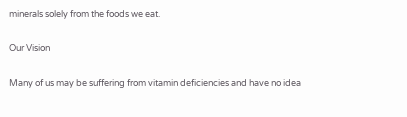minerals solely from the foods we eat.

Our Vision

Many of us may be suffering from vitamin deficiencies and have no idea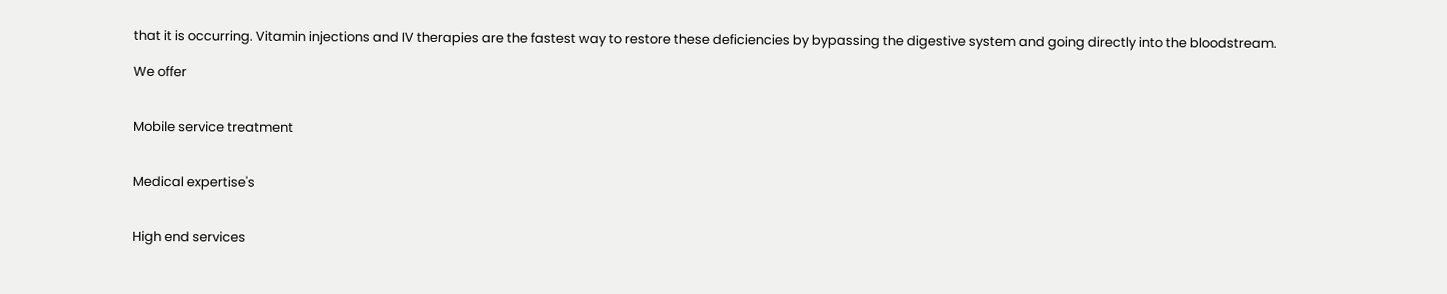that it is occurring. Vitamin injections and IV therapies are the fastest way to restore these deficiencies by bypassing the digestive system and going directly into the bloodstream.

We offer


Mobile service treatment


Medical expertise's


High end services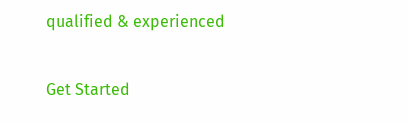qualified & experienced

Get Started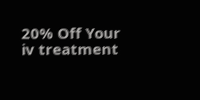20% Off Your iv treatment